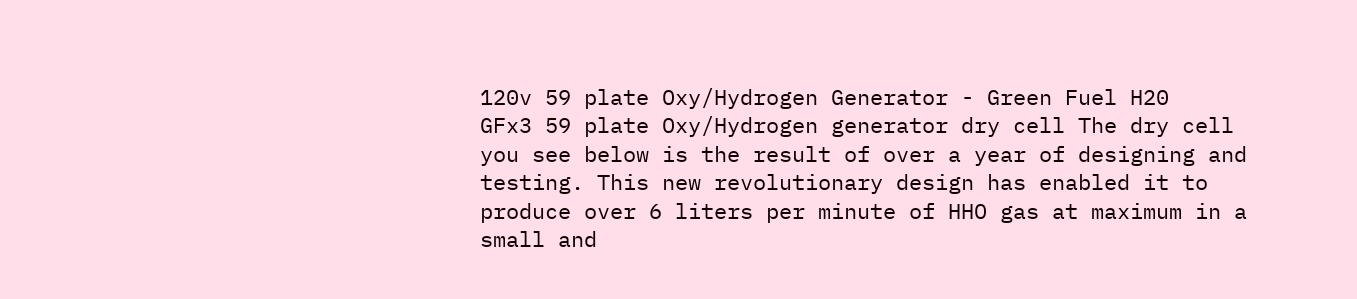120v 59 plate Oxy/Hydrogen Generator - Green Fuel H20
GFx3 59 plate Oxy/Hydrogen generator dry cell The dry cell you see below is the result of over a year of designing and testing. This new revolutionary design has enabled it to produce over 6 liters per minute of HHO gas at maximum in a small and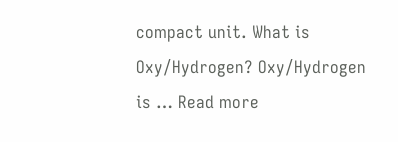compact unit. What is Oxy/Hydrogen? Oxy/Hydrogen is … Read more